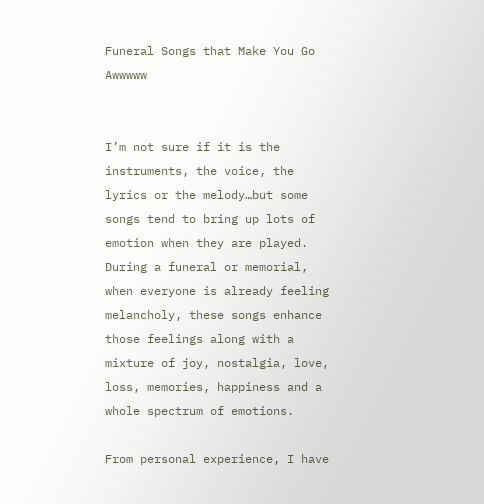Funeral Songs that Make You Go Awwwww


I’m not sure if it is the instruments, the voice, the lyrics or the melody…but some songs tend to bring up lots of emotion when they are played. During a funeral or memorial, when everyone is already feeling melancholy, these songs enhance those feelings along with a mixture of joy, nostalgia, love, loss, memories, happiness and a whole spectrum of emotions.

From personal experience, I have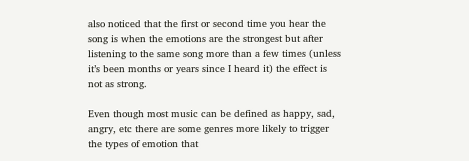also noticed that the first or second time you hear the song is when the emotions are the strongest but after listening to the same song more than a few times (unless it’s been months or years since I heard it) the effect is not as strong.

Even though most music can be defined as happy, sad, angry, etc there are some genres more likely to trigger the types of emotion that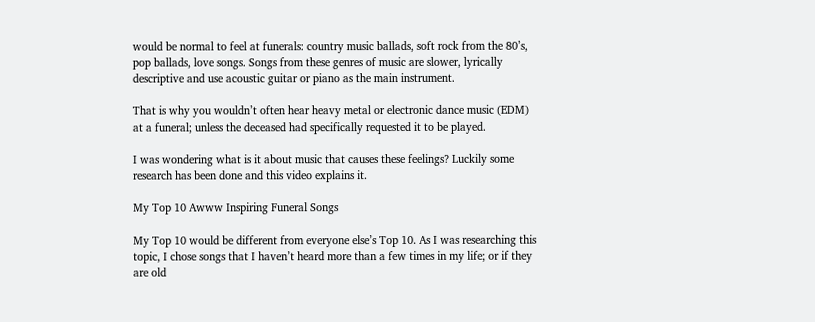would be normal to feel at funerals: country music ballads, soft rock from the 80’s, pop ballads, love songs. Songs from these genres of music are slower, lyrically descriptive and use acoustic guitar or piano as the main instrument.

That is why you wouldn’t often hear heavy metal or electronic dance music (EDM) at a funeral; unless the deceased had specifically requested it to be played.

I was wondering what is it about music that causes these feelings? Luckily some research has been done and this video explains it.

My Top 10 Awww Inspiring Funeral Songs

My Top 10 would be different from everyone else’s Top 10. As I was researching this topic, I chose songs that I haven’t heard more than a few times in my life; or if they are old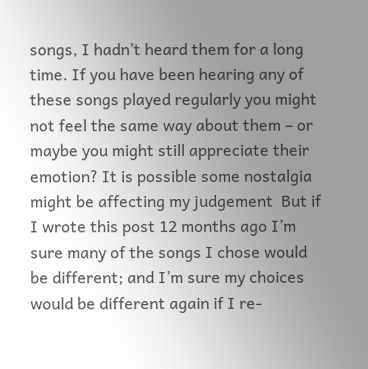songs, I hadn’t heard them for a long time. If you have been hearing any of these songs played regularly you might not feel the same way about them – or maybe you might still appreciate their emotion? It is possible some nostalgia might be affecting my judgement  But if I wrote this post 12 months ago I’m sure many of the songs I chose would be different; and I’m sure my choices would be different again if I re-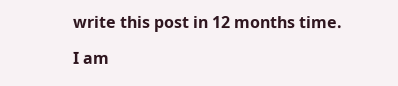write this post in 12 months time.

I am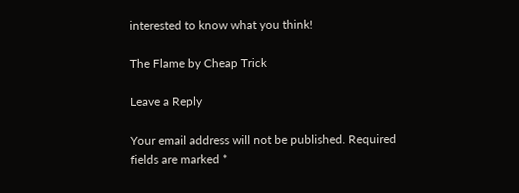interested to know what you think!

The Flame by Cheap Trick

Leave a Reply

Your email address will not be published. Required fields are marked *